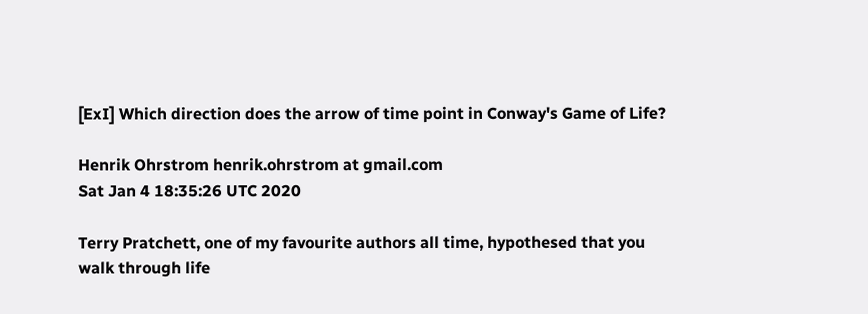[ExI] Which direction does the arrow of time point in Conway's Game of Life?

Henrik Ohrstrom henrik.ohrstrom at gmail.com
Sat Jan 4 18:35:26 UTC 2020

Terry Pratchett, one of my favourite authors all time, hypothesed that you
walk through life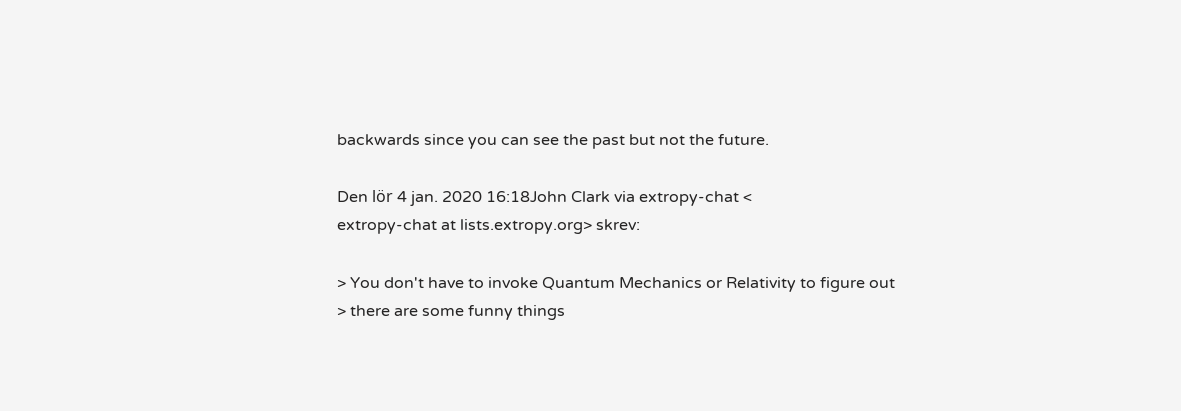backwards since you can see the past but not the future.

Den lör 4 jan. 2020 16:18John Clark via extropy-chat <
extropy-chat at lists.extropy.org> skrev:

> You don't have to invoke Quantum Mechanics or Relativity to figure out
> there are some funny things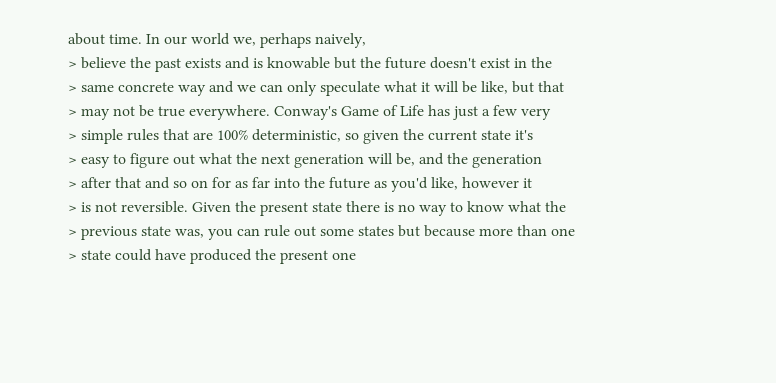about time. In our world we, perhaps naively,
> believe the past exists and is knowable but the future doesn't exist in the
> same concrete way and we can only speculate what it will be like, but that
> may not be true everywhere. Conway's Game of Life has just a few very
> simple rules that are 100% deterministic, so given the current state it's
> easy to figure out what the next generation will be, and the generation
> after that and so on for as far into the future as you'd like, however it
> is not reversible. Given the present state there is no way to know what the
> previous state was, you can rule out some states but because more than one
> state could have produced the present one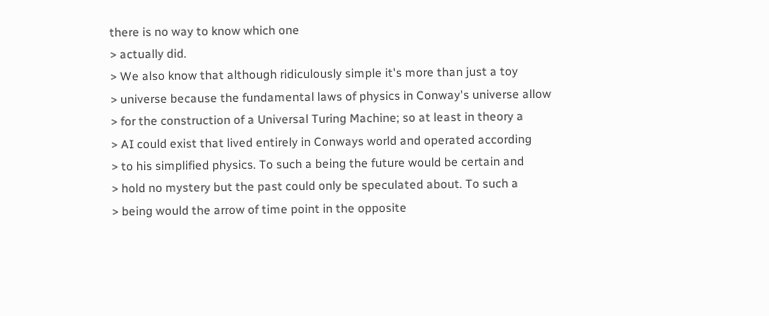there is no way to know which one
> actually did.
> We also know that although ridiculously simple it's more than just a toy
> universe because the fundamental laws of physics in Conway's universe allow
> for the construction of a Universal Turing Machine; so at least in theory a
> AI could exist that lived entirely in Conways world and operated according
> to his simplified physics. To such a being the future would be certain and
> hold no mystery but the past could only be speculated about. To such a
> being would the arrow of time point in the opposite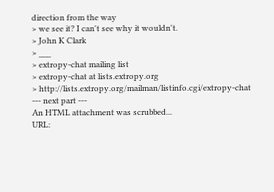direction from the way
> we see it? I can't see why it wouldn't.
> John K Clark
> ___
> extropy-chat mailing list
> extropy-chat at lists.extropy.org
> http://lists.extropy.org/mailman/listinfo.cgi/extropy-chat
--- next part ---
An HTML attachment was scrubbed...
URL: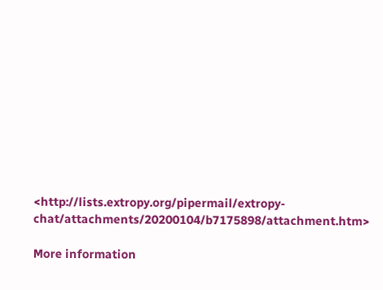<http://lists.extropy.org/pipermail/extropy-chat/attachments/20200104/b7175898/attachment.htm>

More information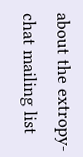about the extropy-chat mailing list